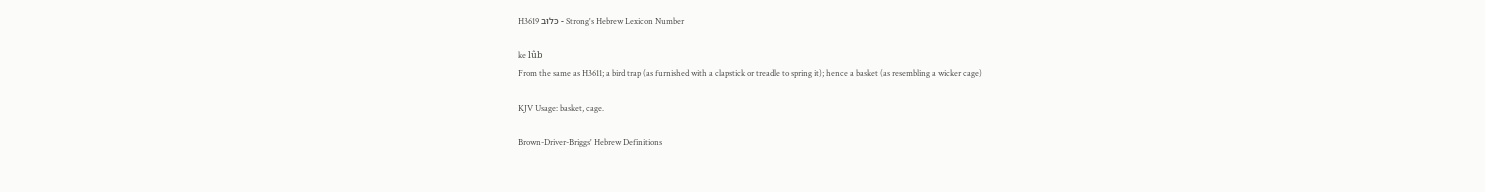H3619 כּלוּב - Strong's Hebrew Lexicon Number

ke lûb
From the same as H3611; a bird trap (as furnished with a clapstick or treadle to spring it); hence a basket (as resembling a wicker cage)

KJV Usage: basket, cage.

Brown-Driver-Briggs' Hebrew Definitions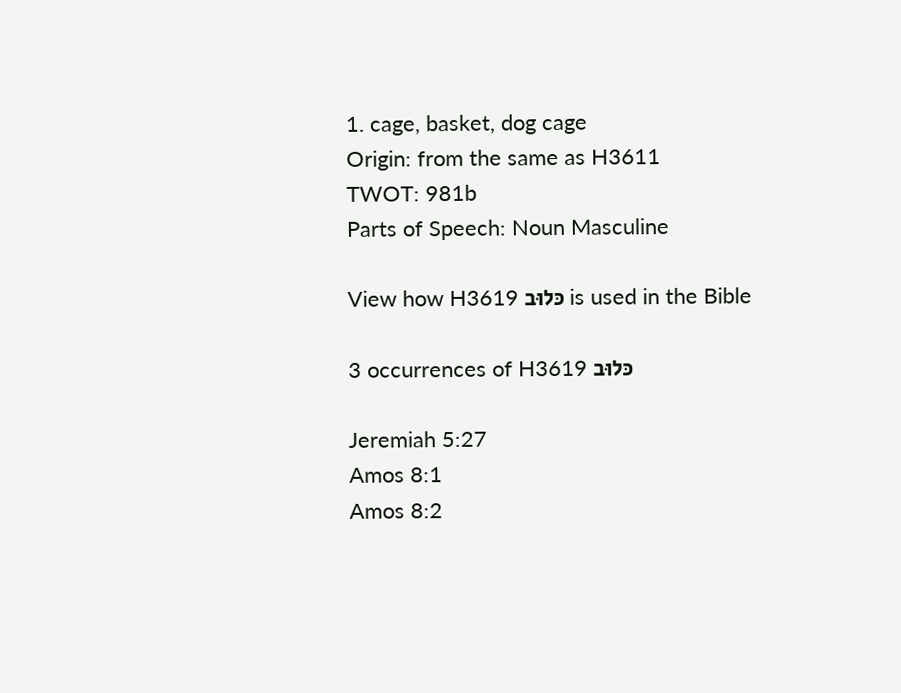1. cage, basket, dog cage
Origin: from the same as H3611
TWOT: 981b
Parts of Speech: Noun Masculine

View how H3619 כּלוּב is used in the Bible

3 occurrences of H3619 כּלוּב

Jeremiah 5:27
Amos 8:1
Amos 8:2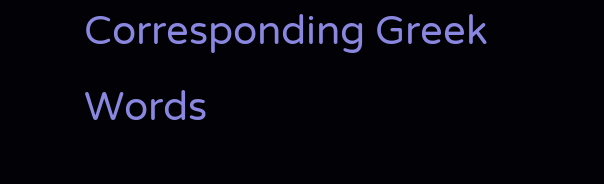Corresponding Greek Words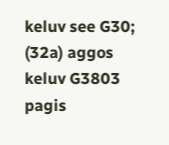keluv see G30; (32a) aggos
keluv G3803 pagis